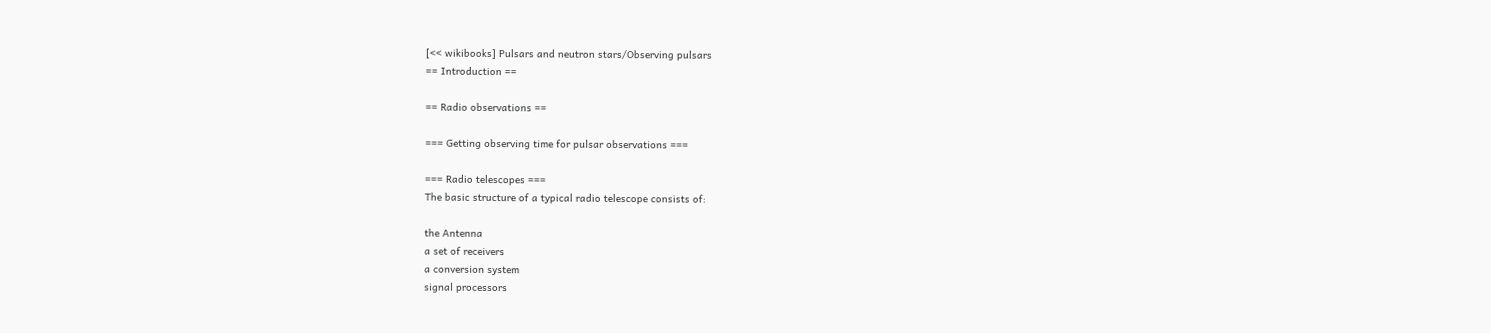[<< wikibooks] Pulsars and neutron stars/Observing pulsars
== Introduction ==

== Radio observations ==

=== Getting observing time for pulsar observations ===

=== Radio telescopes ===
The basic structure of a typical radio telescope consists of:

the Antenna
a set of receivers
a conversion system
signal processors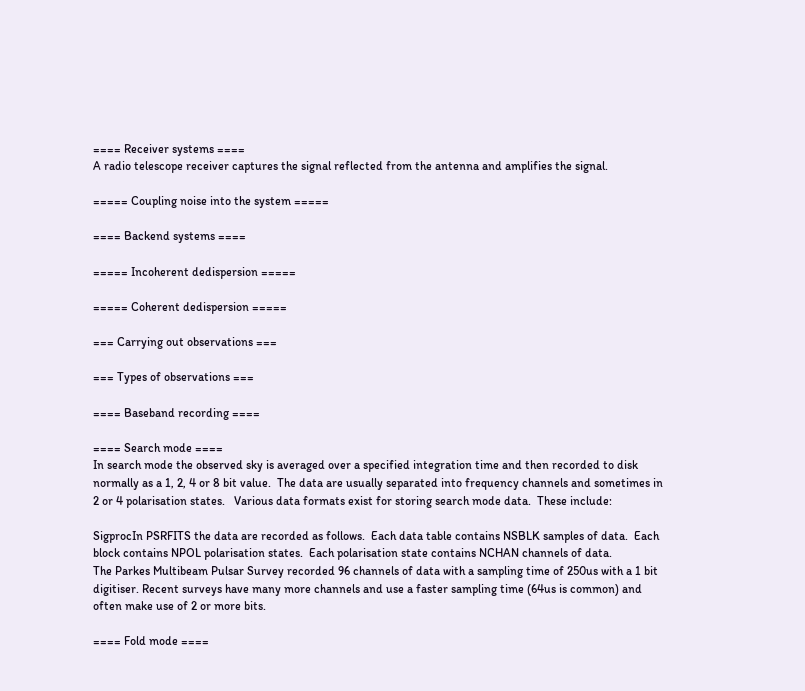==== Receiver systems ====
A radio telescope receiver captures the signal reflected from the antenna and amplifies the signal.

===== Coupling noise into the system =====

==== Backend systems ====

===== Incoherent dedispersion =====

===== Coherent dedispersion =====

=== Carrying out observations ===

=== Types of observations ===

==== Baseband recording ====

==== Search mode ====
In search mode the observed sky is averaged over a specified integration time and then recorded to disk normally as a 1, 2, 4 or 8 bit value.  The data are usually separated into frequency channels and sometimes in 2 or 4 polarisation states.   Various data formats exist for storing search mode data.  These include:

SigprocIn PSRFITS the data are recorded as follows.  Each data table contains NSBLK samples of data.  Each block contains NPOL polarisation states.  Each polarisation state contains NCHAN channels of data.
The Parkes Multibeam Pulsar Survey recorded 96 channels of data with a sampling time of 250us with a 1 bit digitiser. Recent surveys have many more channels and use a faster sampling time (64us is common) and often make use of 2 or more bits.

==== Fold mode ====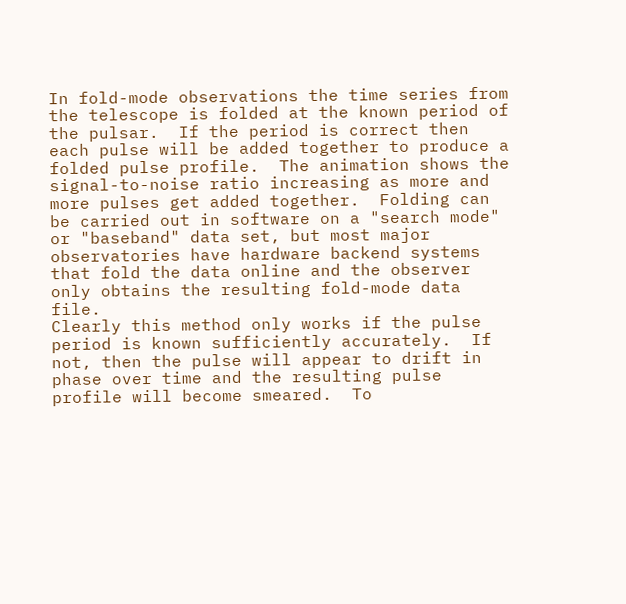In fold-mode observations the time series from the telescope is folded at the known period of the pulsar.  If the period is correct then each pulse will be added together to produce a folded pulse profile.  The animation shows the signal-to-noise ratio increasing as more and more pulses get added together.  Folding can be carried out in software on a "search mode" or "baseband" data set, but most major observatories have hardware backend systems that fold the data online and the observer only obtains the resulting fold-mode data file.
Clearly this method only works if the pulse period is known sufficiently accurately.  If not, then the pulse will appear to drift in phase over time and the resulting pulse profile will become smeared.  To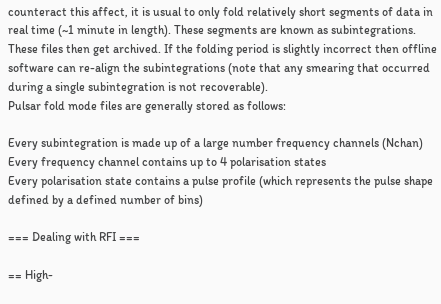counteract this affect, it is usual to only fold relatively short segments of data in real time (~1 minute in length). These segments are known as subintegrations.   These files then get archived. If the folding period is slightly incorrect then offline software can re-align the subintegrations (note that any smearing that occurred during a single subintegration is not recoverable).
Pulsar fold mode files are generally stored as follows:

Every subintegration is made up of a large number frequency channels (Nchan)
Every frequency channel contains up to 4 polarisation states
Every polarisation state contains a pulse profile (which represents the pulse shape defined by a defined number of bins)

=== Dealing with RFI ===

== High-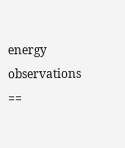energy observations ==